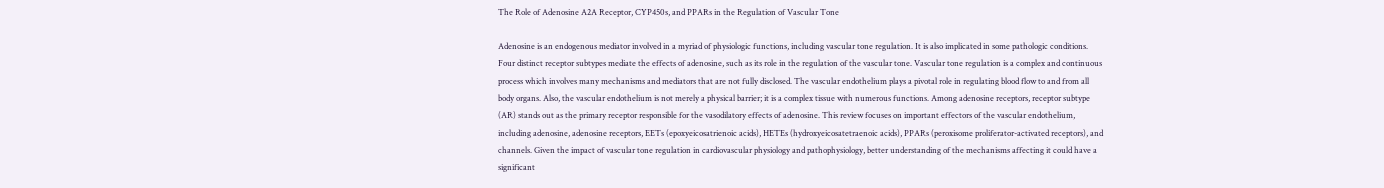The Role of Adenosine A2A Receptor, CYP450s, and PPARs in the Regulation of Vascular Tone

Adenosine is an endogenous mediator involved in a myriad of physiologic functions, including vascular tone regulation. It is also implicated in some pathologic conditions. Four distinct receptor subtypes mediate the effects of adenosine, such as its role in the regulation of the vascular tone. Vascular tone regulation is a complex and continuous process which involves many mechanisms and mediators that are not fully disclosed. The vascular endothelium plays a pivotal role in regulating blood flow to and from all body organs. Also, the vascular endothelium is not merely a physical barrier; it is a complex tissue with numerous functions. Among adenosine receptors, receptor subtype (AR) stands out as the primary receptor responsible for the vasodilatory effects of adenosine. This review focuses on important effectors of the vascular endothelium, including adenosine, adenosine receptors, EETs (epoxyeicosatrienoic acids), HETEs (hydroxyeicosatetraenoic acids), PPARs (peroxisome proliferator-activated receptors), and channels. Given the impact of vascular tone regulation in cardiovascular physiology and pathophysiology, better understanding of the mechanisms affecting it could have a significant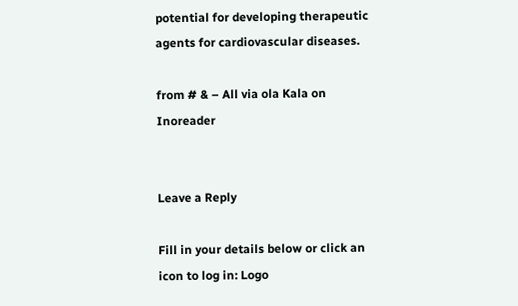potential for developing therapeutic agents for cardiovascular diseases.

from # & – All via ola Kala on Inoreader


Leave a Reply

Fill in your details below or click an icon to log in: Logo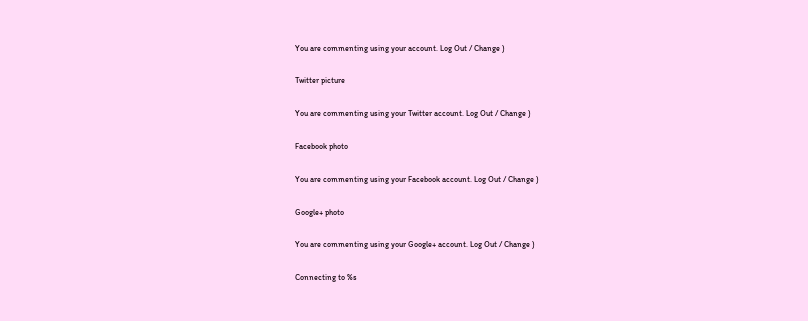You are commenting using your account. Log Out / Change )

Twitter picture

You are commenting using your Twitter account. Log Out / Change )

Facebook photo

You are commenting using your Facebook account. Log Out / Change )

Google+ photo

You are commenting using your Google+ account. Log Out / Change )

Connecting to %s